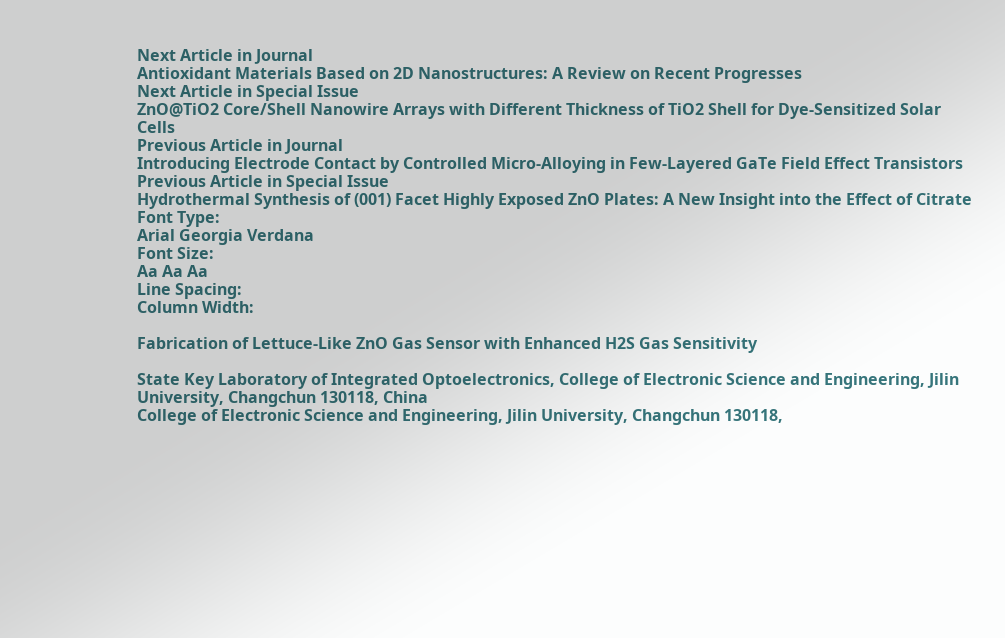Next Article in Journal
Antioxidant Materials Based on 2D Nanostructures: A Review on Recent Progresses
Next Article in Special Issue
ZnO@TiO2 Core/Shell Nanowire Arrays with Different Thickness of TiO2 Shell for Dye-Sensitized Solar Cells
Previous Article in Journal
Introducing Electrode Contact by Controlled Micro-Alloying in Few-Layered GaTe Field Effect Transistors
Previous Article in Special Issue
Hydrothermal Synthesis of (001) Facet Highly Exposed ZnO Plates: A New Insight into the Effect of Citrate
Font Type:
Arial Georgia Verdana
Font Size:
Aa Aa Aa
Line Spacing:
Column Width:

Fabrication of Lettuce-Like ZnO Gas Sensor with Enhanced H2S Gas Sensitivity

State Key Laboratory of Integrated Optoelectronics, College of Electronic Science and Engineering, Jilin University, Changchun 130118, China
College of Electronic Science and Engineering, Jilin University, Changchun 130118,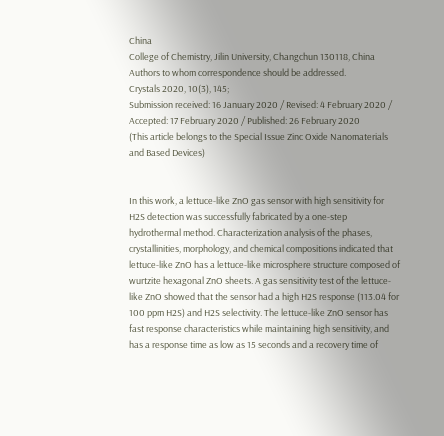China
College of Chemistry, Jilin University, Changchun 130118, China
Authors to whom correspondence should be addressed.
Crystals 2020, 10(3), 145;
Submission received: 16 January 2020 / Revised: 4 February 2020 / Accepted: 17 February 2020 / Published: 26 February 2020
(This article belongs to the Special Issue Zinc Oxide Nanomaterials and Based Devices)


In this work, a lettuce-like ZnO gas sensor with high sensitivity for H2S detection was successfully fabricated by a one-step hydrothermal method. Characterization analysis of the phases, crystallinities, morphology, and chemical compositions indicated that lettuce-like ZnO has a lettuce-like microsphere structure composed of wurtzite hexagonal ZnO sheets. A gas sensitivity test of the lettuce-like ZnO showed that the sensor had a high H2S response (113.04 for 100 ppm H2S) and H2S selectivity. The lettuce-like ZnO sensor has fast response characteristics while maintaining high sensitivity, and has a response time as low as 15 seconds and a recovery time of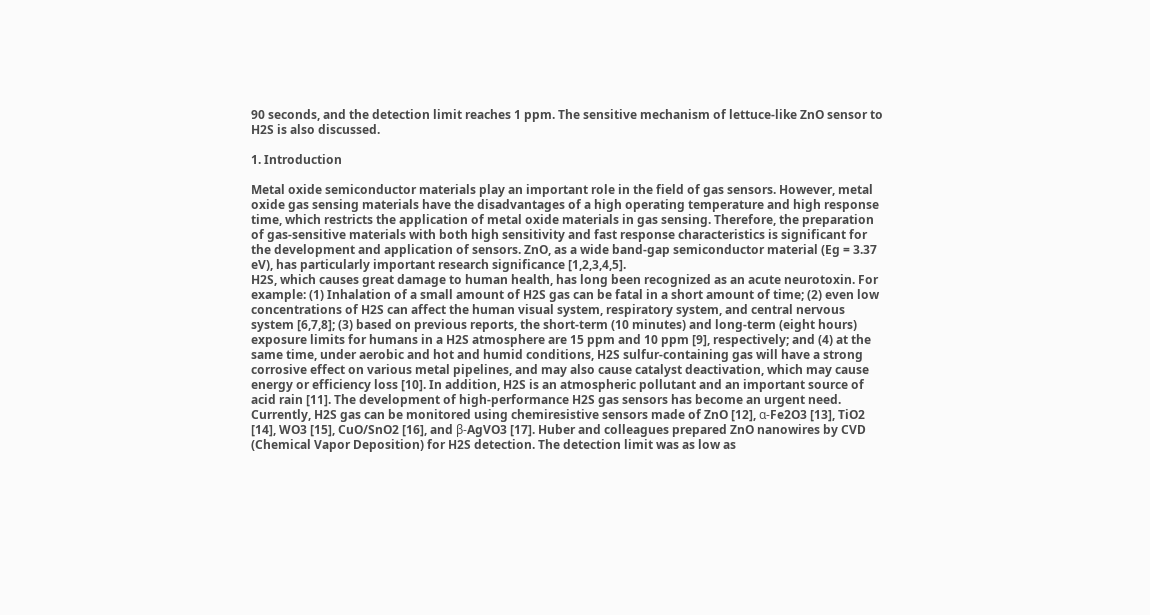90 seconds, and the detection limit reaches 1 ppm. The sensitive mechanism of lettuce-like ZnO sensor to H2S is also discussed.

1. Introduction

Metal oxide semiconductor materials play an important role in the field of gas sensors. However, metal oxide gas sensing materials have the disadvantages of a high operating temperature and high response time, which restricts the application of metal oxide materials in gas sensing. Therefore, the preparation of gas-sensitive materials with both high sensitivity and fast response characteristics is significant for the development and application of sensors. ZnO, as a wide band-gap semiconductor material (Eg = 3.37 eV), has particularly important research significance [1,2,3,4,5].
H2S, which causes great damage to human health, has long been recognized as an acute neurotoxin. For example: (1) Inhalation of a small amount of H2S gas can be fatal in a short amount of time; (2) even low concentrations of H2S can affect the human visual system, respiratory system, and central nervous system [6,7,8]; (3) based on previous reports, the short-term (10 minutes) and long-term (eight hours) exposure limits for humans in a H2S atmosphere are 15 ppm and 10 ppm [9], respectively; and (4) at the same time, under aerobic and hot and humid conditions, H2S sulfur-containing gas will have a strong corrosive effect on various metal pipelines, and may also cause catalyst deactivation, which may cause energy or efficiency loss [10]. In addition, H2S is an atmospheric pollutant and an important source of acid rain [11]. The development of high-performance H2S gas sensors has become an urgent need. Currently, H2S gas can be monitored using chemiresistive sensors made of ZnO [12], α-Fe2O3 [13], TiO2 [14], WO3 [15], CuO/SnO2 [16], and β-AgVO3 [17]. Huber and colleagues prepared ZnO nanowires by CVD (Chemical Vapor Deposition) for H2S detection. The detection limit was as low as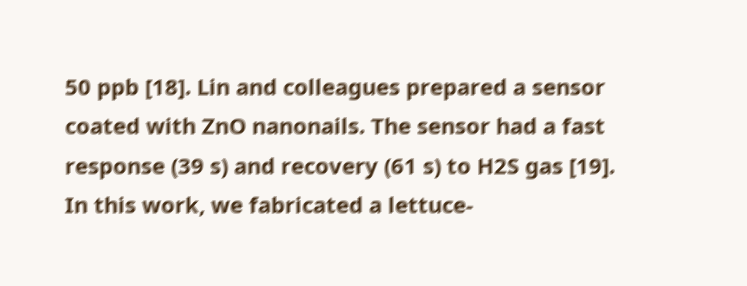50 ppb [18]. Lin and colleagues prepared a sensor coated with ZnO nanonails. The sensor had a fast response (39 s) and recovery (61 s) to H2S gas [19].
In this work, we fabricated a lettuce-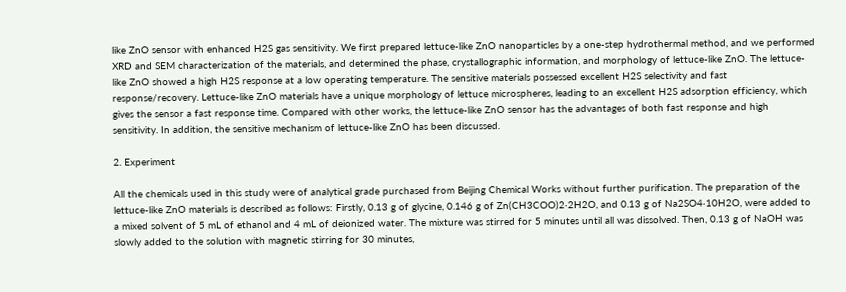like ZnO sensor with enhanced H2S gas sensitivity. We first prepared lettuce-like ZnO nanoparticles by a one-step hydrothermal method, and we performed XRD and SEM characterization of the materials, and determined the phase, crystallographic information, and morphology of lettuce-like ZnO. The lettuce-like ZnO showed a high H2S response at a low operating temperature. The sensitive materials possessed excellent H2S selectivity and fast response/recovery. Lettuce-like ZnO materials have a unique morphology of lettuce microspheres, leading to an excellent H2S adsorption efficiency, which gives the sensor a fast response time. Compared with other works, the lettuce-like ZnO sensor has the advantages of both fast response and high sensitivity. In addition, the sensitive mechanism of lettuce-like ZnO has been discussed.

2. Experiment

All the chemicals used in this study were of analytical grade purchased from Beijing Chemical Works without further purification. The preparation of the lettuce-like ZnO materials is described as follows: Firstly, 0.13 g of glycine, 0.146 g of Zn(CH3COO)2·2H2O, and 0.13 g of Na2SO4·10H2O, were added to a mixed solvent of 5 mL of ethanol and 4 mL of deionized water. The mixture was stirred for 5 minutes until all was dissolved. Then, 0.13 g of NaOH was slowly added to the solution with magnetic stirring for 30 minutes,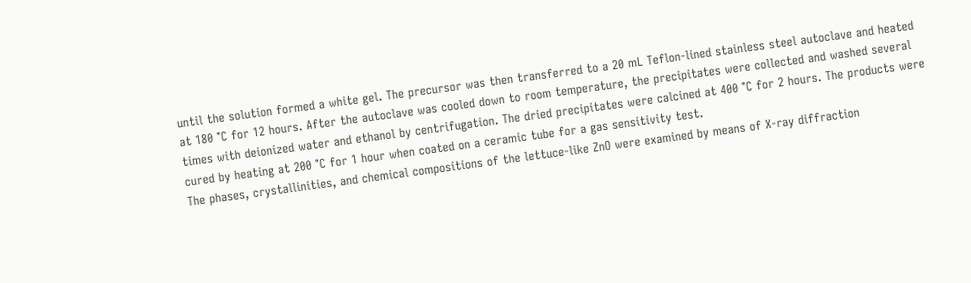until the solution formed a white gel. The precursor was then transferred to a 20 mL Teflon-lined stainless steel autoclave and heated at 180 °C for 12 hours. After the autoclave was cooled down to room temperature, the precipitates were collected and washed several times with deionized water and ethanol by centrifugation. The dried precipitates were calcined at 400 °C for 2 hours. The products were cured by heating at 200 °C for 1 hour when coated on a ceramic tube for a gas sensitivity test.
The phases, crystallinities, and chemical compositions of the lettuce-like ZnO were examined by means of X-ray diffraction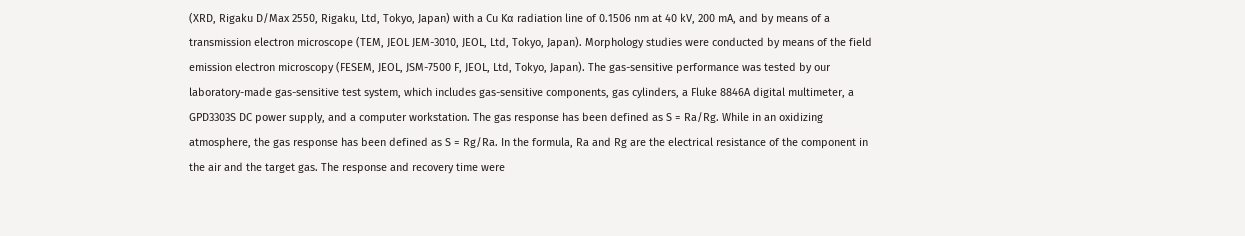(XRD, Rigaku D/Max 2550, Rigaku, Ltd, Tokyo, Japan) with a Cu Kα radiation line of 0.1506 nm at 40 kV, 200 mA, and by means of a transmission electron microscope (TEM, JEOL JEM-3010, JEOL, Ltd, Tokyo, Japan). Morphology studies were conducted by means of the field emission electron microscopy (FESEM, JEOL, JSM-7500 F, JEOL, Ltd, Tokyo, Japan). The gas-sensitive performance was tested by our laboratory-made gas-sensitive test system, which includes gas-sensitive components, gas cylinders, a Fluke 8846A digital multimeter, a GPD3303S DC power supply, and a computer workstation. The gas response has been defined as S = Ra/Rg. While in an oxidizing atmosphere, the gas response has been defined as S = Rg/Ra. In the formula, Ra and Rg are the electrical resistance of the component in the air and the target gas. The response and recovery time were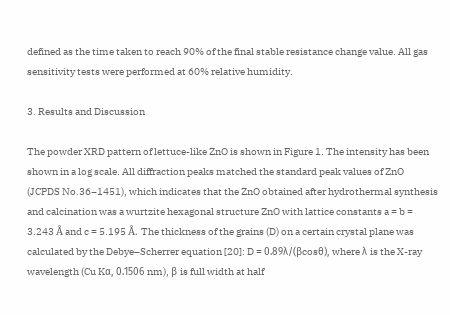defined as the time taken to reach 90% of the final stable resistance change value. All gas sensitivity tests were performed at 60% relative humidity.

3. Results and Discussion

The powder XRD pattern of lettuce-like ZnO is shown in Figure 1. The intensity has been shown in a log scale. All diffraction peaks matched the standard peak values of ZnO (JCPDS No.36−1451), which indicates that the ZnO obtained after hydrothermal synthesis and calcination was a wurtzite hexagonal structure ZnO with lattice constants a = b = 3.243 Å and c = 5.195 Å. The thickness of the grains (D) on a certain crystal plane was calculated by the Debye–Scherrer equation [20]: D = 0.89λ/(βcosθ), where λ is the X-ray wavelength (Cu Kα, 0.1506 nm), β is full width at half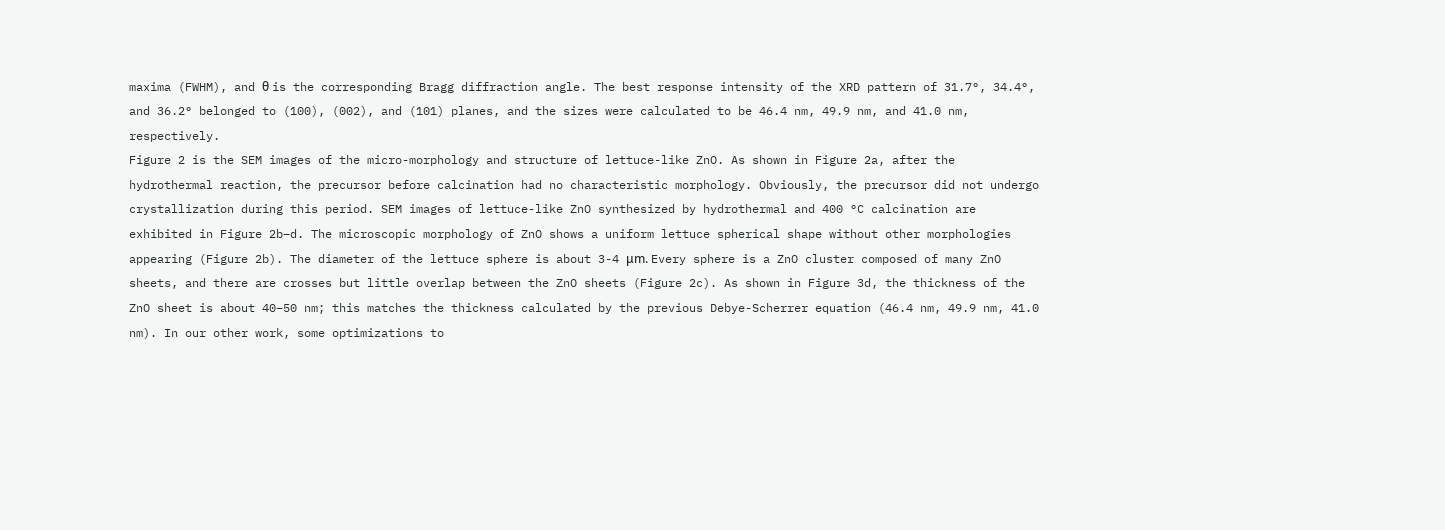maxima (FWHM), and θ is the corresponding Bragg diffraction angle. The best response intensity of the XRD pattern of 31.7°, 34.4°, and 36.2° belonged to (100), (002), and (101) planes, and the sizes were calculated to be 46.4 nm, 49.9 nm, and 41.0 nm, respectively.
Figure 2 is the SEM images of the micro-morphology and structure of lettuce-like ZnO. As shown in Figure 2a, after the hydrothermal reaction, the precursor before calcination had no characteristic morphology. Obviously, the precursor did not undergo crystallization during this period. SEM images of lettuce-like ZnO synthesized by hydrothermal and 400 °C calcination are exhibited in Figure 2b−d. The microscopic morphology of ZnO shows a uniform lettuce spherical shape without other morphologies appearing (Figure 2b). The diameter of the lettuce sphere is about 3-4 μm. Every sphere is a ZnO cluster composed of many ZnO sheets, and there are crosses but little overlap between the ZnO sheets (Figure 2c). As shown in Figure 3d, the thickness of the ZnO sheet is about 40−50 nm; this matches the thickness calculated by the previous Debye-Scherrer equation (46.4 nm, 49.9 nm, 41.0 nm). In our other work, some optimizations to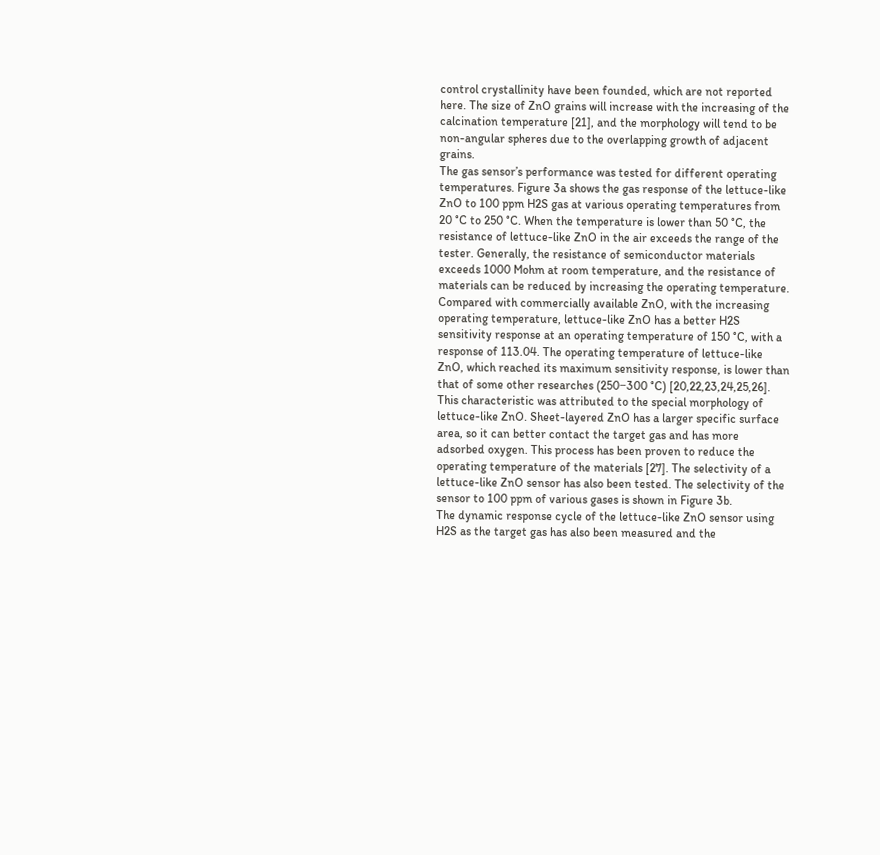control crystallinity have been founded, which are not reported here. The size of ZnO grains will increase with the increasing of the calcination temperature [21], and the morphology will tend to be non-angular spheres due to the overlapping growth of adjacent grains.
The gas sensor’s performance was tested for different operating temperatures. Figure 3a shows the gas response of the lettuce-like ZnO to 100 ppm H2S gas at various operating temperatures from 20 °C to 250 °C. When the temperature is lower than 50 °C, the resistance of lettuce-like ZnO in the air exceeds the range of the tester. Generally, the resistance of semiconductor materials exceeds 1000 Mohm at room temperature, and the resistance of materials can be reduced by increasing the operating temperature. Compared with commercially available ZnO, with the increasing operating temperature, lettuce-like ZnO has a better H2S sensitivity response at an operating temperature of 150 °C, with a response of 113.04. The operating temperature of lettuce-like ZnO, which reached its maximum sensitivity response, is lower than that of some other researches (250−300 °C) [20,22,23,24,25,26]. This characteristic was attributed to the special morphology of lettuce-like ZnO. Sheet-layered ZnO has a larger specific surface area, so it can better contact the target gas and has more adsorbed oxygen. This process has been proven to reduce the operating temperature of the materials [27]. The selectivity of a lettuce-like ZnO sensor has also been tested. The selectivity of the sensor to 100 ppm of various gases is shown in Figure 3b.
The dynamic response cycle of the lettuce-like ZnO sensor using H2S as the target gas has also been measured and the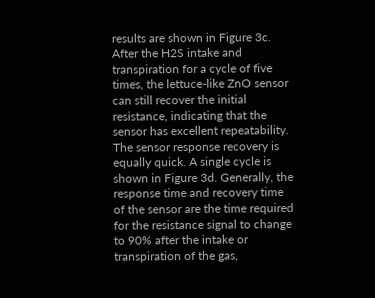results are shown in Figure 3c. After the H2S intake and transpiration for a cycle of five times, the lettuce-like ZnO sensor can still recover the initial resistance, indicating that the sensor has excellent repeatability. The sensor response recovery is equally quick. A single cycle is shown in Figure 3d. Generally, the response time and recovery time of the sensor are the time required for the resistance signal to change to 90% after the intake or transpiration of the gas,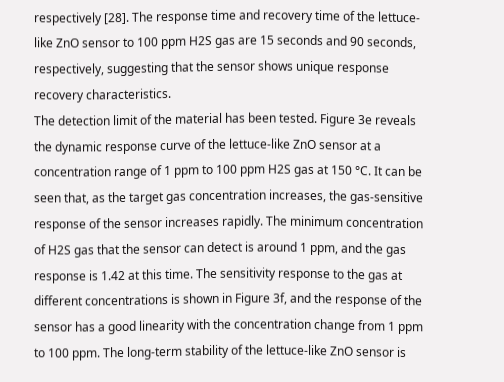respectively [28]. The response time and recovery time of the lettuce-like ZnO sensor to 100 ppm H2S gas are 15 seconds and 90 seconds, respectively, suggesting that the sensor shows unique response recovery characteristics.
The detection limit of the material has been tested. Figure 3e reveals the dynamic response curve of the lettuce-like ZnO sensor at a concentration range of 1 ppm to 100 ppm H2S gas at 150 °C. It can be seen that, as the target gas concentration increases, the gas-sensitive response of the sensor increases rapidly. The minimum concentration of H2S gas that the sensor can detect is around 1 ppm, and the gas response is 1.42 at this time. The sensitivity response to the gas at different concentrations is shown in Figure 3f, and the response of the sensor has a good linearity with the concentration change from 1 ppm to 100 ppm. The long-term stability of the lettuce-like ZnO sensor is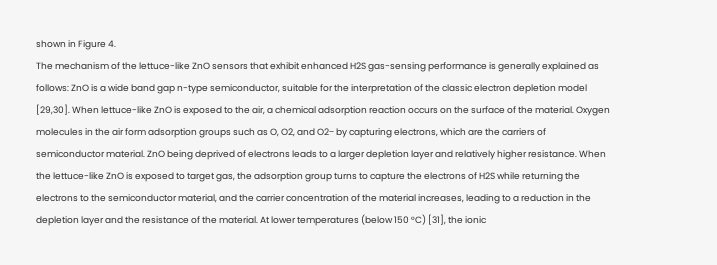shown in Figure 4.
The mechanism of the lettuce-like ZnO sensors that exhibit enhanced H2S gas-sensing performance is generally explained as follows: ZnO is a wide band gap n-type semiconductor, suitable for the interpretation of the classic electron depletion model [29,30]. When lettuce-like ZnO is exposed to the air, a chemical adsorption reaction occurs on the surface of the material. Oxygen molecules in the air form adsorption groups such as O, O2, and O2− by capturing electrons, which are the carriers of semiconductor material. ZnO being deprived of electrons leads to a larger depletion layer and relatively higher resistance. When the lettuce-like ZnO is exposed to target gas, the adsorption group turns to capture the electrons of H2S while returning the electrons to the semiconductor material, and the carrier concentration of the material increases, leading to a reduction in the depletion layer and the resistance of the material. At lower temperatures (below 150 °C) [31], the ionic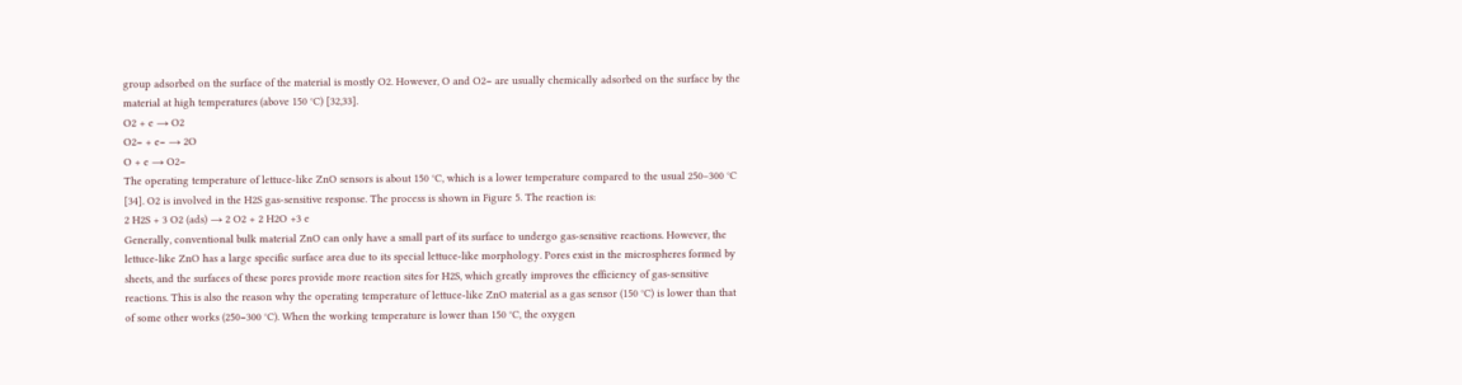group adsorbed on the surface of the material is mostly O2. However, O and O2− are usually chemically adsorbed on the surface by the material at high temperatures (above 150 °C) [32,33].
O2 + e → O2
O2− + e− → 2O
O + e → O2−
The operating temperature of lettuce-like ZnO sensors is about 150 °C, which is a lower temperature compared to the usual 250–300 °C [34]. O2 is involved in the H2S gas-sensitive response. The process is shown in Figure 5. The reaction is:
2 H2S + 3 O2 (ads) → 2 O2 + 2 H2O +3 e
Generally, conventional bulk material ZnO can only have a small part of its surface to undergo gas-sensitive reactions. However, the lettuce-like ZnO has a large specific surface area due to its special lettuce-like morphology. Pores exist in the microspheres formed by sheets, and the surfaces of these pores provide more reaction sites for H2S, which greatly improves the efficiency of gas-sensitive reactions. This is also the reason why the operating temperature of lettuce-like ZnO material as a gas sensor (150 °C) is lower than that of some other works (250−300 °C). When the working temperature is lower than 150 °C, the oxygen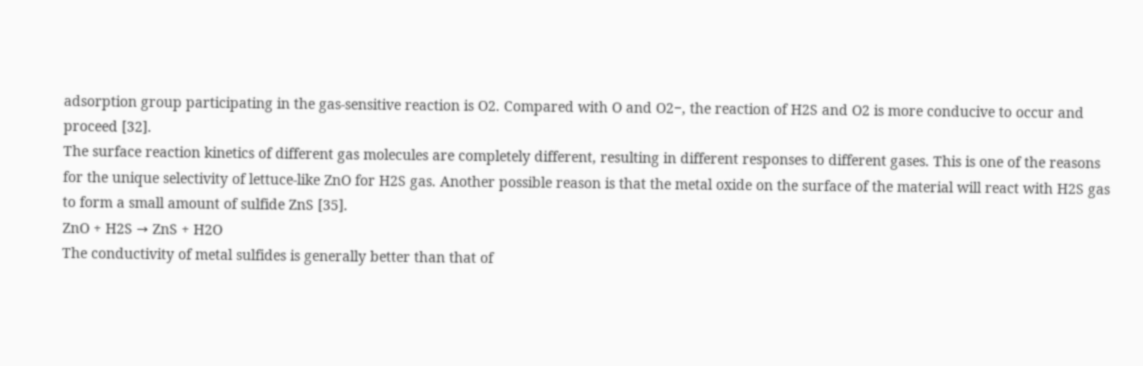adsorption group participating in the gas-sensitive reaction is O2. Compared with O and O2−, the reaction of H2S and O2 is more conducive to occur and proceed [32].
The surface reaction kinetics of different gas molecules are completely different, resulting in different responses to different gases. This is one of the reasons for the unique selectivity of lettuce-like ZnO for H2S gas. Another possible reason is that the metal oxide on the surface of the material will react with H2S gas to form a small amount of sulfide ZnS [35].
ZnO + H2S → ZnS + H2O
The conductivity of metal sulfides is generally better than that of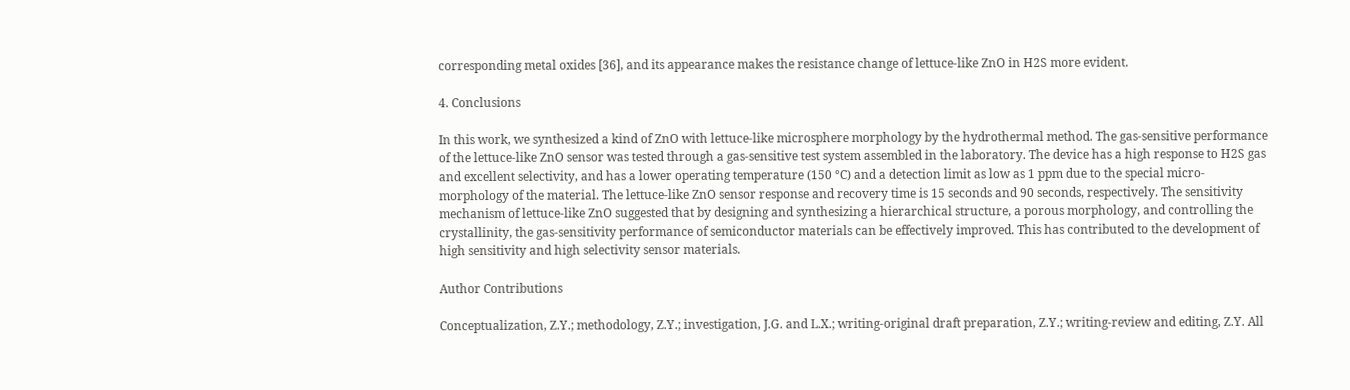corresponding metal oxides [36], and its appearance makes the resistance change of lettuce-like ZnO in H2S more evident.

4. Conclusions

In this work, we synthesized a kind of ZnO with lettuce-like microsphere morphology by the hydrothermal method. The gas-sensitive performance of the lettuce-like ZnO sensor was tested through a gas-sensitive test system assembled in the laboratory. The device has a high response to H2S gas and excellent selectivity, and has a lower operating temperature (150 °C) and a detection limit as low as 1 ppm due to the special micro-morphology of the material. The lettuce-like ZnO sensor response and recovery time is 15 seconds and 90 seconds, respectively. The sensitivity mechanism of lettuce-like ZnO suggested that by designing and synthesizing a hierarchical structure, a porous morphology, and controlling the crystallinity, the gas-sensitivity performance of semiconductor materials can be effectively improved. This has contributed to the development of high sensitivity and high selectivity sensor materials.

Author Contributions

Conceptualization, Z.Y.; methodology, Z.Y.; investigation, J.G. and L.X.; writing-original draft preparation, Z.Y.; writing-review and editing, Z.Y. All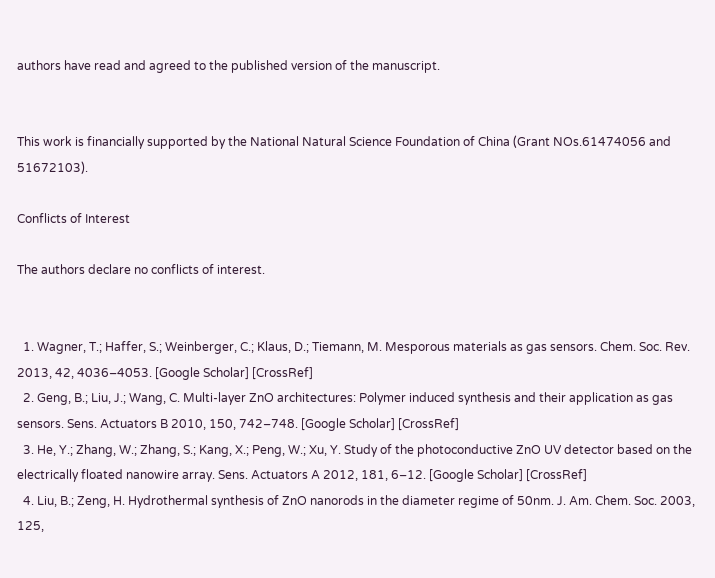authors have read and agreed to the published version of the manuscript.


This work is financially supported by the National Natural Science Foundation of China (Grant NOs.61474056 and 51672103).

Conflicts of Interest

The authors declare no conflicts of interest.


  1. Wagner, T.; Haffer, S.; Weinberger, C.; Klaus, D.; Tiemann, M. Mesporous materials as gas sensors. Chem. Soc. Rev. 2013, 42, 4036–4053. [Google Scholar] [CrossRef]
  2. Geng, B.; Liu, J.; Wang, C. Multi-layer ZnO architectures: Polymer induced synthesis and their application as gas sensors. Sens. Actuators B 2010, 150, 742–748. [Google Scholar] [CrossRef]
  3. He, Y.; Zhang, W.; Zhang, S.; Kang, X.; Peng, W.; Xu, Y. Study of the photoconductive ZnO UV detector based on the electrically floated nanowire array. Sens. Actuators A 2012, 181, 6–12. [Google Scholar] [CrossRef]
  4. Liu, B.; Zeng, H. Hydrothermal synthesis of ZnO nanorods in the diameter regime of 50nm. J. Am. Chem. Soc. 2003, 125,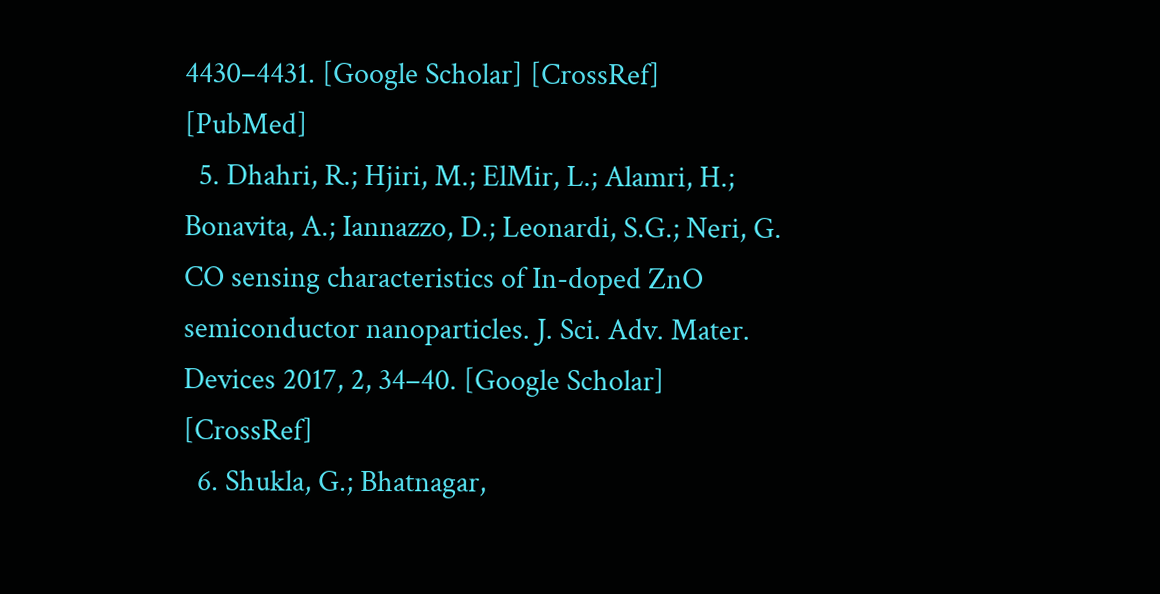4430–4431. [Google Scholar] [CrossRef] [PubMed]
  5. Dhahri, R.; Hjiri, M.; ElMir, L.; Alamri, H.; Bonavita, A.; Iannazzo, D.; Leonardi, S.G.; Neri, G. CO sensing characteristics of In-doped ZnO semiconductor nanoparticles. J. Sci. Adv. Mater. Devices 2017, 2, 34–40. [Google Scholar] [CrossRef]
  6. Shukla, G.; Bhatnagar,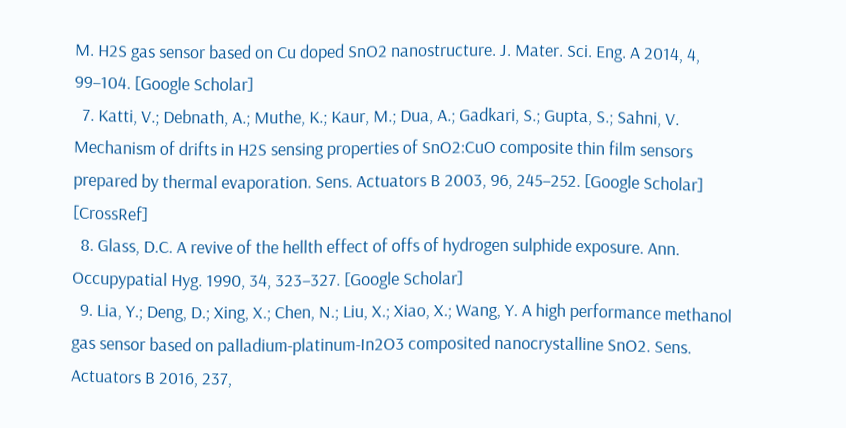M. H2S gas sensor based on Cu doped SnO2 nanostructure. J. Mater. Sci. Eng. A 2014, 4, 99–104. [Google Scholar]
  7. Katti, V.; Debnath, A.; Muthe, K.; Kaur, M.; Dua, A.; Gadkari, S.; Gupta, S.; Sahni, V. Mechanism of drifts in H2S sensing properties of SnO2:CuO composite thin film sensors prepared by thermal evaporation. Sens. Actuators B 2003, 96, 245–252. [Google Scholar] [CrossRef]
  8. Glass, D.C. A revive of the hellth effect of offs of hydrogen sulphide exposure. Ann. Occupypatial Hyg. 1990, 34, 323–327. [Google Scholar]
  9. Lia, Y.; Deng, D.; Xing, X.; Chen, N.; Liu, X.; Xiao, X.; Wang, Y. A high performance methanol gas sensor based on palladium-platinum-In2O3 composited nanocrystalline SnO2. Sens. Actuators B 2016, 237,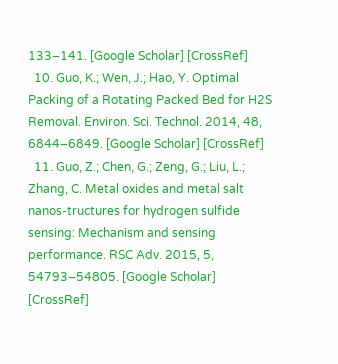133–141. [Google Scholar] [CrossRef]
  10. Guo, K.; Wen, J.; Hao, Y. Optimal Packing of a Rotating Packed Bed for H2S Removal. Environ. Sci. Technol. 2014, 48, 6844–6849. [Google Scholar] [CrossRef]
  11. Guo, Z.; Chen, G.; Zeng, G.; Liu, L.; Zhang, C. Metal oxides and metal salt nanos-tructures for hydrogen sulfide sensing: Mechanism and sensing performance. RSC Adv. 2015, 5, 54793–54805. [Google Scholar] [CrossRef]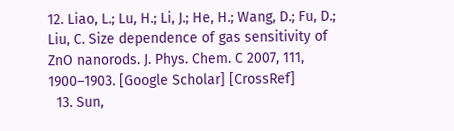12. Liao, L.; Lu, H.; Li, J.; He, H.; Wang, D.; Fu, D.; Liu, C. Size dependence of gas sensitivity of ZnO nanorods. J. Phys. Chem. C 2007, 111, 1900–1903. [Google Scholar] [CrossRef]
  13. Sun,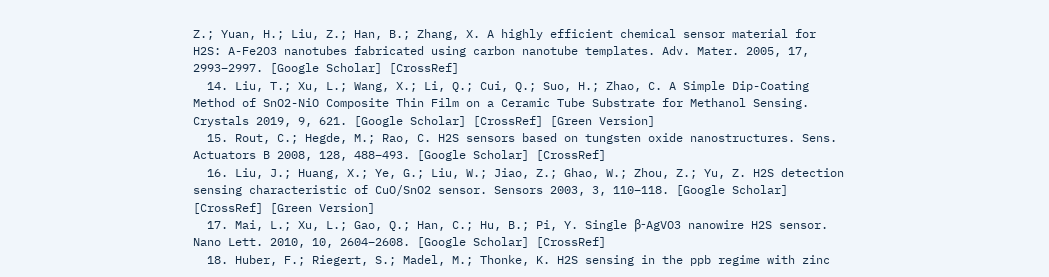Z.; Yuan, H.; Liu, Z.; Han, B.; Zhang, X. A highly efficient chemical sensor material for H2S: A-Fe2O3 nanotubes fabricated using carbon nanotube templates. Adv. Mater. 2005, 17, 2993–2997. [Google Scholar] [CrossRef]
  14. Liu, T.; Xu, L.; Wang, X.; Li, Q.; Cui, Q.; Suo, H.; Zhao, C. A Simple Dip-Coating Method of SnO2-NiO Composite Thin Film on a Ceramic Tube Substrate for Methanol Sensing. Crystals 2019, 9, 621. [Google Scholar] [CrossRef] [Green Version]
  15. Rout, C.; Hegde, M.; Rao, C. H2S sensors based on tungsten oxide nanostructures. Sens. Actuators B 2008, 128, 488–493. [Google Scholar] [CrossRef]
  16. Liu, J.; Huang, X.; Ye, G.; Liu, W.; Jiao, Z.; Ghao, W.; Zhou, Z.; Yu, Z. H2S detection sensing characteristic of CuO/SnO2 sensor. Sensors 2003, 3, 110–118. [Google Scholar] [CrossRef] [Green Version]
  17. Mai, L.; Xu, L.; Gao, Q.; Han, C.; Hu, B.; Pi, Y. Single β-AgVO3 nanowire H2S sensor. Nano Lett. 2010, 10, 2604–2608. [Google Scholar] [CrossRef]
  18. Huber, F.; Riegert, S.; Madel, M.; Thonke, K. H2S sensing in the ppb regime with zinc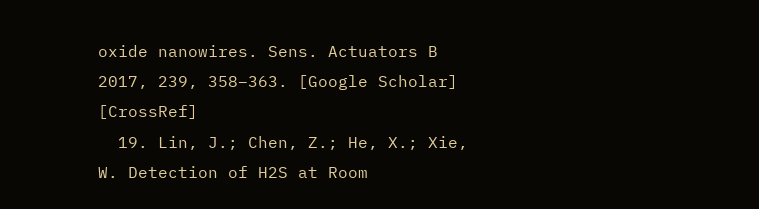oxide nanowires. Sens. Actuators B 2017, 239, 358–363. [Google Scholar] [CrossRef]
  19. Lin, J.; Chen, Z.; He, X.; Xie, W. Detection of H2S at Room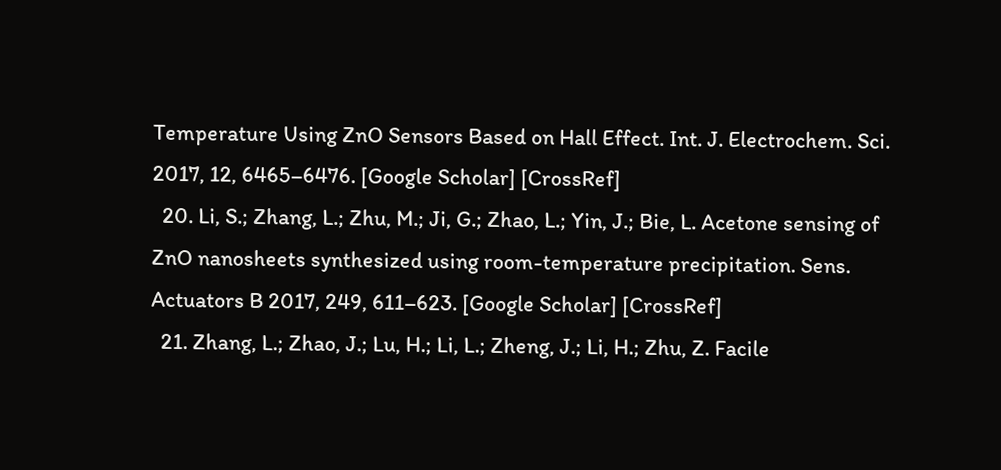Temperature Using ZnO Sensors Based on Hall Effect. Int. J. Electrochem. Sci. 2017, 12, 6465–6476. [Google Scholar] [CrossRef]
  20. Li, S.; Zhang, L.; Zhu, M.; Ji, G.; Zhao, L.; Yin, J.; Bie, L. Acetone sensing of ZnO nanosheets synthesized using room-temperature precipitation. Sens. Actuators B 2017, 249, 611–623. [Google Scholar] [CrossRef]
  21. Zhang, L.; Zhao, J.; Lu, H.; Li, L.; Zheng, J.; Li, H.; Zhu, Z. Facile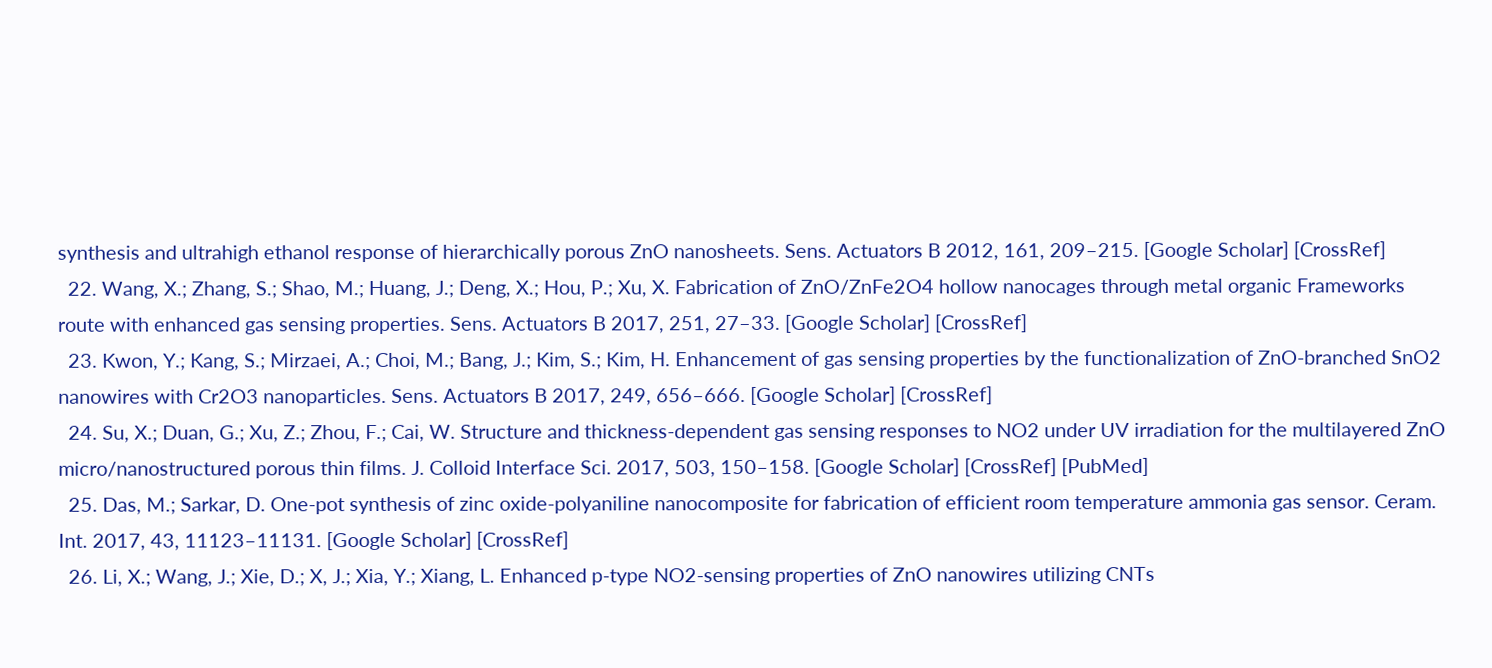synthesis and ultrahigh ethanol response of hierarchically porous ZnO nanosheets. Sens. Actuators B 2012, 161, 209–215. [Google Scholar] [CrossRef]
  22. Wang, X.; Zhang, S.; Shao, M.; Huang, J.; Deng, X.; Hou, P.; Xu, X. Fabrication of ZnO/ZnFe2O4 hollow nanocages through metal organic Frameworks route with enhanced gas sensing properties. Sens. Actuators B 2017, 251, 27–33. [Google Scholar] [CrossRef]
  23. Kwon, Y.; Kang, S.; Mirzaei, A.; Choi, M.; Bang, J.; Kim, S.; Kim, H. Enhancement of gas sensing properties by the functionalization of ZnO-branched SnO2 nanowires with Cr2O3 nanoparticles. Sens. Actuators B 2017, 249, 656–666. [Google Scholar] [CrossRef]
  24. Su, X.; Duan, G.; Xu, Z.; Zhou, F.; Cai, W. Structure and thickness-dependent gas sensing responses to NO2 under UV irradiation for the multilayered ZnO micro/nanostructured porous thin films. J. Colloid Interface Sci. 2017, 503, 150–158. [Google Scholar] [CrossRef] [PubMed]
  25. Das, M.; Sarkar, D. One-pot synthesis of zinc oxide-polyaniline nanocomposite for fabrication of efficient room temperature ammonia gas sensor. Ceram. Int. 2017, 43, 11123–11131. [Google Scholar] [CrossRef]
  26. Li, X.; Wang, J.; Xie, D.; X, J.; Xia, Y.; Xiang, L. Enhanced p-type NO2-sensing properties of ZnO nanowires utilizing CNTs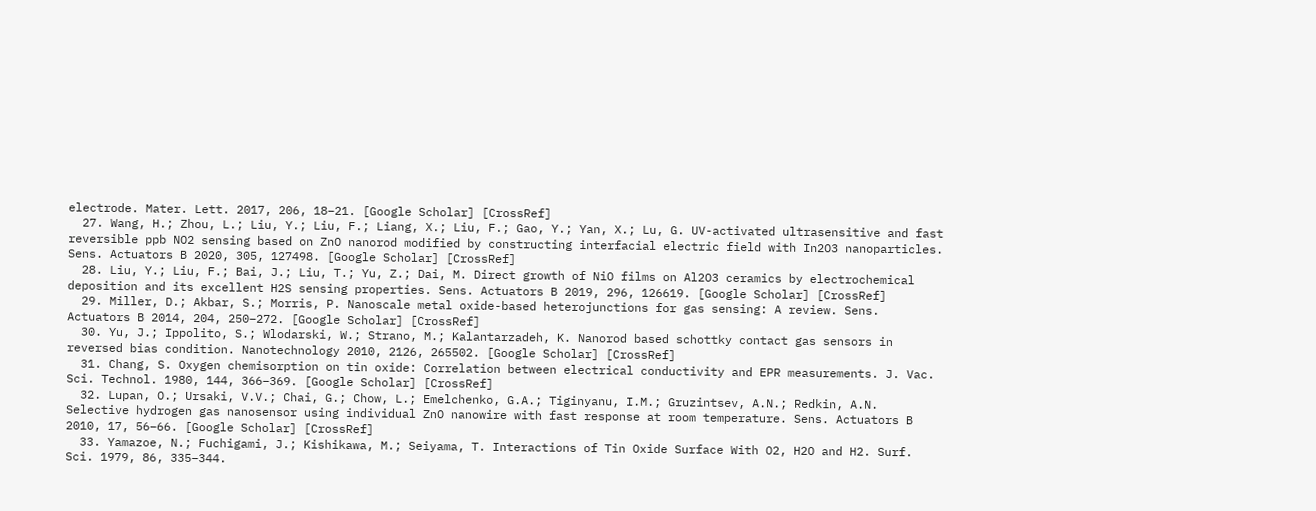electrode. Mater. Lett. 2017, 206, 18–21. [Google Scholar] [CrossRef]
  27. Wang, H.; Zhou, L.; Liu, Y.; Liu, F.; Liang, X.; Liu, F.; Gao, Y.; Yan, X.; Lu, G. UV-activated ultrasensitive and fast reversible ppb NO2 sensing based on ZnO nanorod modified by constructing interfacial electric field with In2O3 nanoparticles. Sens. Actuators B 2020, 305, 127498. [Google Scholar] [CrossRef]
  28. Liu, Y.; Liu, F.; Bai, J.; Liu, T.; Yu, Z.; Dai, M. Direct growth of NiO films on Al2O3 ceramics by electrochemical deposition and its excellent H2S sensing properties. Sens. Actuators B 2019, 296, 126619. [Google Scholar] [CrossRef]
  29. Miller, D.; Akbar, S.; Morris, P. Nanoscale metal oxide-based heterojunctions for gas sensing: A review. Sens. Actuators B 2014, 204, 250–272. [Google Scholar] [CrossRef]
  30. Yu, J.; Ippolito, S.; Wlodarski, W.; Strano, M.; Kalantarzadeh, K. Nanorod based schottky contact gas sensors in reversed bias condition. Nanotechnology 2010, 2126, 265502. [Google Scholar] [CrossRef]
  31. Chang, S. Oxygen chemisorption on tin oxide: Correlation between electrical conductivity and EPR measurements. J. Vac. Sci. Technol. 1980, 144, 366–369. [Google Scholar] [CrossRef]
  32. Lupan, O.; Ursaki, V.V.; Chai, G.; Chow, L.; Emelchenko, G.A.; Tiginyanu, I.M.; Gruzintsev, A.N.; Redkin, A.N. Selective hydrogen gas nanosensor using individual ZnO nanowire with fast response at room temperature. Sens. Actuators B 2010, 17, 56–66. [Google Scholar] [CrossRef]
  33. Yamazoe, N.; Fuchigami, J.; Kishikawa, M.; Seiyama, T. Interactions of Tin Oxide Surface With O2, H2O and H2. Surf. Sci. 1979, 86, 335–344.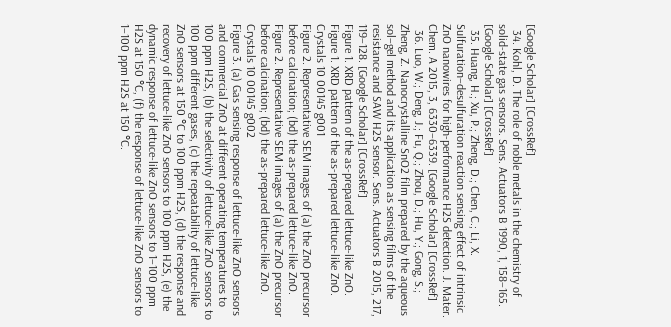[Google Scholar] [CrossRef]
  34. Kohl, D. The role of noble metals in the chemistry of solid-state gas sensors. Sens. Actuators B 1990, 1, 158–165. [Google Scholar] [CrossRef]
  35. Huang, H.; Xu, P.; Zheng, D.; Chen, C.; Li, X. Sulfuration–desulfuration reaction sensing effect of intrinsic ZnO nanowires for high-performance H2S detection. J. Mater. Chem. A 2015, 3, 6330–6339. [Google Scholar] [CrossRef]
  36. Luo, W.; Deng, J.; Fu, Q.; Zhou, D.; Hu, Y.; Gong, S.; Zheng, Z. Nanocrystalline SnO2 film prepared by the aqueous sol–gel method and its application as sensing films of the resistance and SAW H2S sensor. Sens. Actuators B 2015, 217, 119–128. [Google Scholar] [CrossRef]
Figure 1. XRD pattern of the as-prepared lettuce-like ZnO.
Figure 1. XRD pattern of the as-prepared lettuce-like ZnO.
Crystals 10 00145 g001
Figure 2. Representative SEM images of (a) the ZnO precursor before calcination; (bd) the as-prepared lettuce-like ZnO.
Figure 2. Representative SEM images of (a) the ZnO precursor before calcination; (bd) the as-prepared lettuce-like ZnO.
Crystals 10 00145 g002
Figure 3. (a) Gas sensing response of lettuce-like ZnO sensors and commercial ZnO at different operating temperatures to 100 ppm H2S, (b) the selectivity of lettuce-like ZnO sensors to 100 ppm different gases, (c) the repeatability of lettuce-like ZnO sensors at 150 °C to 100 ppm H2S, (d) the response and recovery of lettuce-like ZnO sensors to 100 ppm H2S, (e) the dynamic response of lettuce-like ZnO sensors to 1−100 ppm H2S at 150 °C, (f) the response of lettuce-like ZnO sensors to 1−100 ppm H2S at 150 °C.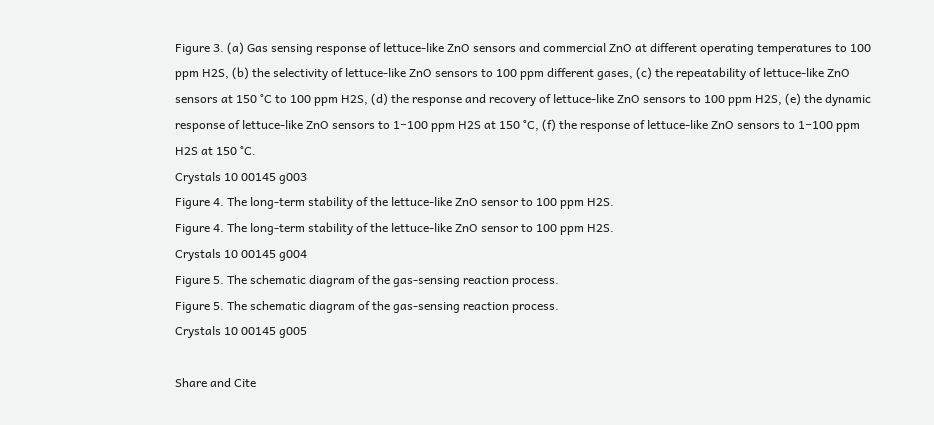Figure 3. (a) Gas sensing response of lettuce-like ZnO sensors and commercial ZnO at different operating temperatures to 100 ppm H2S, (b) the selectivity of lettuce-like ZnO sensors to 100 ppm different gases, (c) the repeatability of lettuce-like ZnO sensors at 150 °C to 100 ppm H2S, (d) the response and recovery of lettuce-like ZnO sensors to 100 ppm H2S, (e) the dynamic response of lettuce-like ZnO sensors to 1−100 ppm H2S at 150 °C, (f) the response of lettuce-like ZnO sensors to 1−100 ppm H2S at 150 °C.
Crystals 10 00145 g003
Figure 4. The long-term stability of the lettuce-like ZnO sensor to 100 ppm H2S.
Figure 4. The long-term stability of the lettuce-like ZnO sensor to 100 ppm H2S.
Crystals 10 00145 g004
Figure 5. The schematic diagram of the gas-sensing reaction process.
Figure 5. The schematic diagram of the gas-sensing reaction process.
Crystals 10 00145 g005

Share and Cite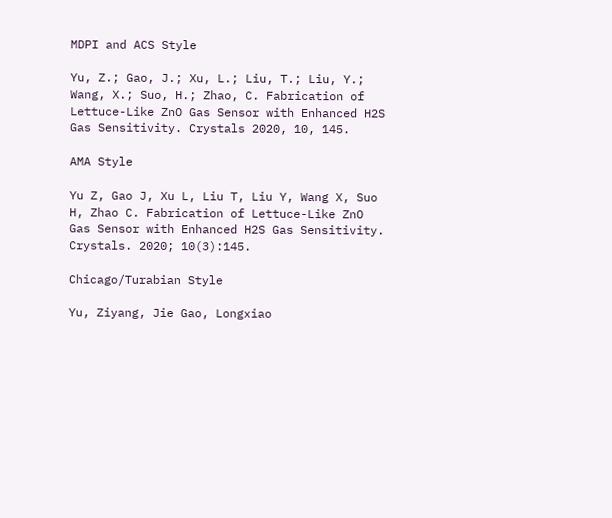MDPI and ACS Style

Yu, Z.; Gao, J.; Xu, L.; Liu, T.; Liu, Y.; Wang, X.; Suo, H.; Zhao, C. Fabrication of Lettuce-Like ZnO Gas Sensor with Enhanced H2S Gas Sensitivity. Crystals 2020, 10, 145.

AMA Style

Yu Z, Gao J, Xu L, Liu T, Liu Y, Wang X, Suo H, Zhao C. Fabrication of Lettuce-Like ZnO Gas Sensor with Enhanced H2S Gas Sensitivity. Crystals. 2020; 10(3):145.

Chicago/Turabian Style

Yu, Ziyang, Jie Gao, Longxiao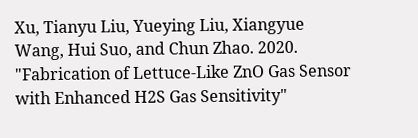Xu, Tianyu Liu, Yueying Liu, Xiangyue Wang, Hui Suo, and Chun Zhao. 2020. "Fabrication of Lettuce-Like ZnO Gas Sensor with Enhanced H2S Gas Sensitivity"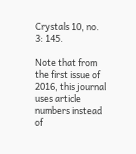Crystals 10, no. 3: 145.

Note that from the first issue of 2016, this journal uses article numbers instead of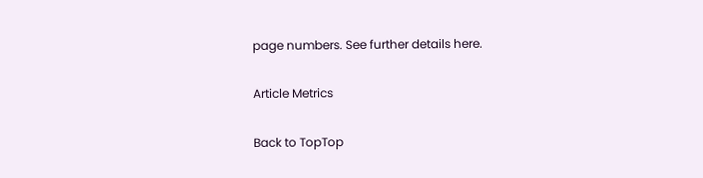page numbers. See further details here.

Article Metrics

Back to TopTop